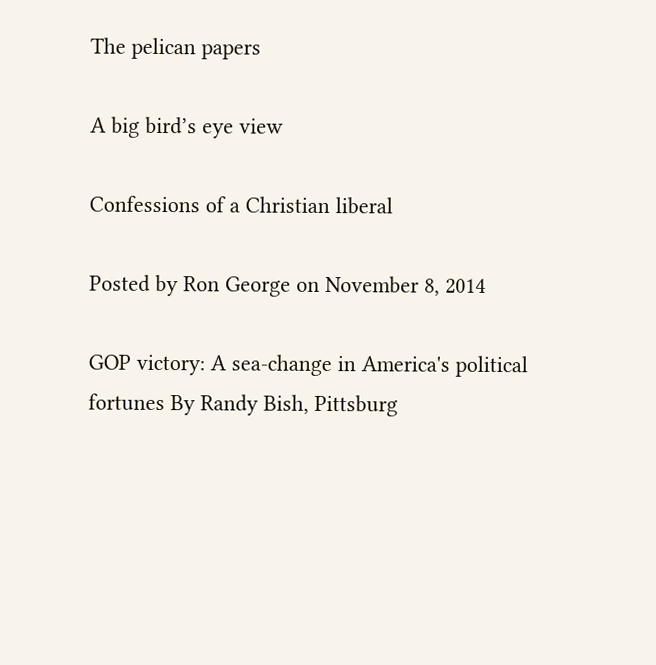The pelican papers

A big bird’s eye view

Confessions of a Christian liberal

Posted by Ron George on November 8, 2014

GOP victory: A sea-change in America's political fortunes By Randy Bish, Pittsburg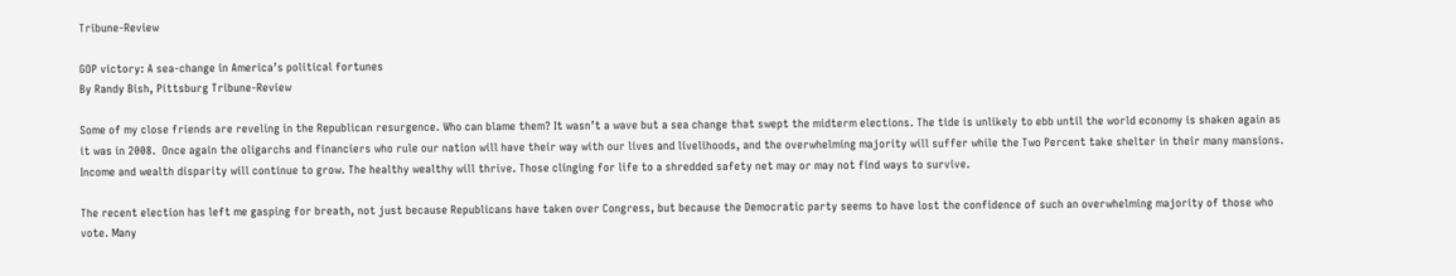Tribune-Review

GOP victory: A sea-change in America’s political fortunes
By Randy Bish, Pittsburg Tribune-Review

Some of my close friends are reveling in the Republican resurgence. Who can blame them? It wasn’t a wave but a sea change that swept the midterm elections. The tide is unlikely to ebb until the world economy is shaken again as it was in 2008.  Once again the oligarchs and financiers who rule our nation will have their way with our lives and livelihoods, and the overwhelming majority will suffer while the Two Percent take shelter in their many mansions. Income and wealth disparity will continue to grow. The healthy wealthy will thrive. Those clinging for life to a shredded safety net may or may not find ways to survive.

The recent election has left me gasping for breath, not just because Republicans have taken over Congress, but because the Democratic party seems to have lost the confidence of such an overwhelming majority of those who vote. Many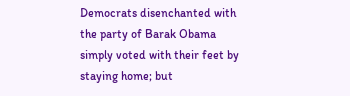Democrats disenchanted with the party of Barak Obama simply voted with their feet by staying home; but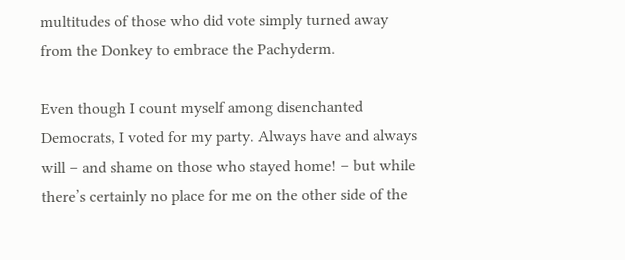multitudes of those who did vote simply turned away from the Donkey to embrace the Pachyderm.

Even though I count myself among disenchanted Democrats, I voted for my party. Always have and always will – and shame on those who stayed home! – but while there’s certainly no place for me on the other side of the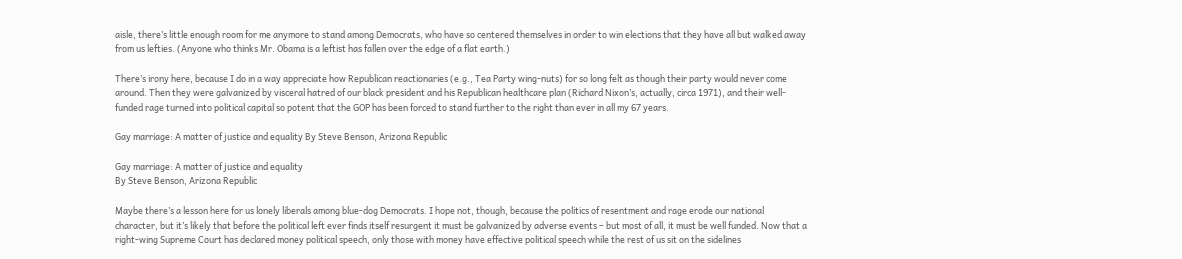aisle, there’s little enough room for me anymore to stand among Democrats, who have so centered themselves in order to win elections that they have all but walked away from us lefties. (Anyone who thinks Mr. Obama is a leftist has fallen over the edge of a flat earth.)

There’s irony here, because I do in a way appreciate how Republican reactionaries (e.g., Tea Party wing-nuts) for so long felt as though their party would never come around. Then they were galvanized by visceral hatred of our black president and his Republican healthcare plan (Richard Nixon’s, actually, circa 1971), and their well-funded rage turned into political capital so potent that the GOP has been forced to stand further to the right than ever in all my 67 years.

Gay marriage: A matter of justice and equality By Steve Benson, Arizona Republic

Gay marriage: A matter of justice and equality
By Steve Benson, Arizona Republic

Maybe there’s a lesson here for us lonely liberals among blue-dog Democrats. I hope not, though, because the politics of resentment and rage erode our national character, but it’s likely that before the political left ever finds itself resurgent it must be galvanized by adverse events – but most of all, it must be well funded. Now that a right-wing Supreme Court has declared money political speech, only those with money have effective political speech while the rest of us sit on the sidelines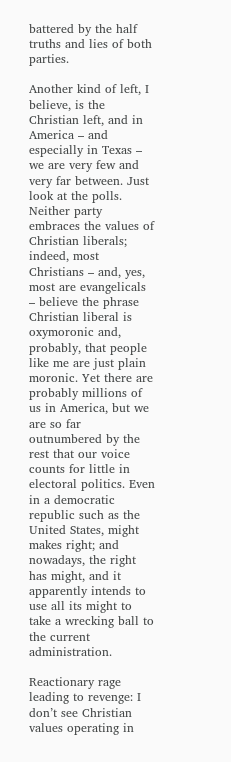battered by the half truths and lies of both parties.

Another kind of left, I believe, is the Christian left, and in America – and especially in Texas – we are very few and very far between. Just look at the polls. Neither party embraces the values of Christian liberals; indeed, most Christians – and, yes, most are evangelicals – believe the phrase Christian liberal is oxymoronic and, probably, that people like me are just plain moronic. Yet there are probably millions of us in America, but we are so far outnumbered by the rest that our voice counts for little in electoral politics. Even in a democratic republic such as the United States, might makes right; and nowadays, the right has might, and it apparently intends to use all its might to take a wrecking ball to the current administration.

Reactionary rage leading to revenge: I don’t see Christian values operating in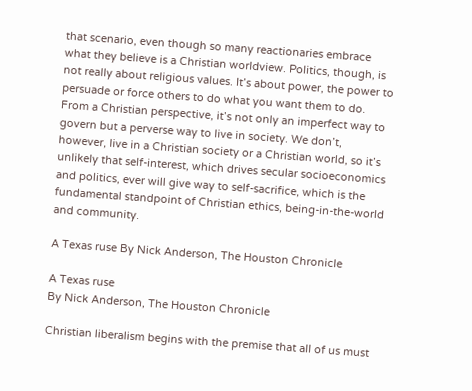that scenario, even though so many reactionaries embrace what they believe is a Christian worldview. Politics, though, is not really about religious values. It’s about power, the power to persuade or force others to do what you want them to do. From a Christian perspective, it’s not only an imperfect way to govern but a perverse way to live in society. We don’t, however, live in a Christian society or a Christian world, so it’s unlikely that self-interest, which drives secular socioeconomics and politics, ever will give way to self-sacrifice, which is the fundamental standpoint of Christian ethics, being-in-the-world and community.

A Texas ruse By Nick Anderson, The Houston Chronicle

A Texas ruse
By Nick Anderson, The Houston Chronicle

Christian liberalism begins with the premise that all of us must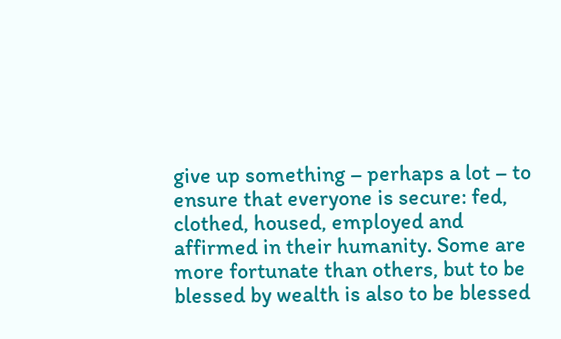give up something – perhaps a lot – to ensure that everyone is secure: fed, clothed, housed, employed and affirmed in their humanity. Some are more fortunate than others, but to be blessed by wealth is also to be blessed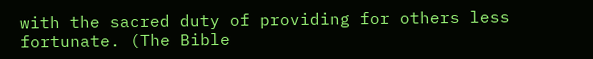with the sacred duty of providing for others less fortunate. (The Bible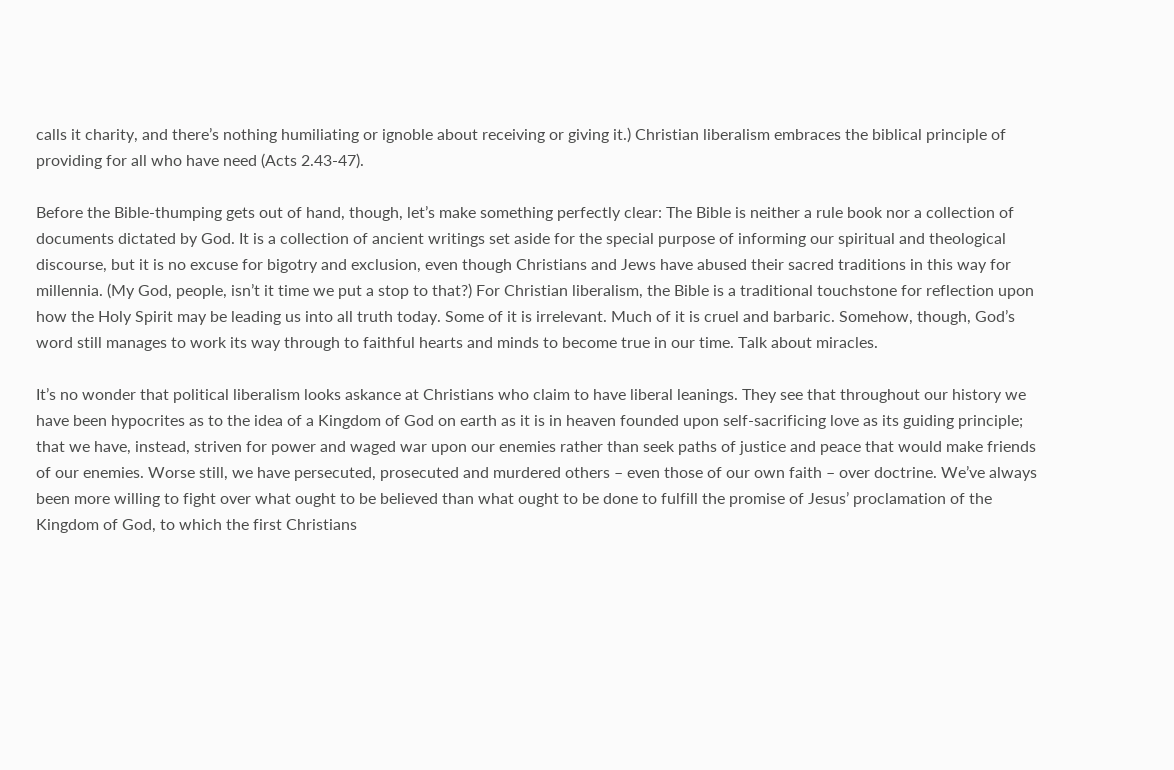calls it charity, and there’s nothing humiliating or ignoble about receiving or giving it.) Christian liberalism embraces the biblical principle of providing for all who have need (Acts 2.43-47).

Before the Bible-thumping gets out of hand, though, let’s make something perfectly clear: The Bible is neither a rule book nor a collection of documents dictated by God. It is a collection of ancient writings set aside for the special purpose of informing our spiritual and theological discourse, but it is no excuse for bigotry and exclusion, even though Christians and Jews have abused their sacred traditions in this way for millennia. (My God, people, isn’t it time we put a stop to that?) For Christian liberalism, the Bible is a traditional touchstone for reflection upon how the Holy Spirit may be leading us into all truth today. Some of it is irrelevant. Much of it is cruel and barbaric. Somehow, though, God’s word still manages to work its way through to faithful hearts and minds to become true in our time. Talk about miracles.

It’s no wonder that political liberalism looks askance at Christians who claim to have liberal leanings. They see that throughout our history we have been hypocrites as to the idea of a Kingdom of God on earth as it is in heaven founded upon self-sacrificing love as its guiding principle; that we have, instead, striven for power and waged war upon our enemies rather than seek paths of justice and peace that would make friends of our enemies. Worse still, we have persecuted, prosecuted and murdered others – even those of our own faith – over doctrine. We’ve always been more willing to fight over what ought to be believed than what ought to be done to fulfill the promise of Jesus’ proclamation of the Kingdom of God, to which the first Christians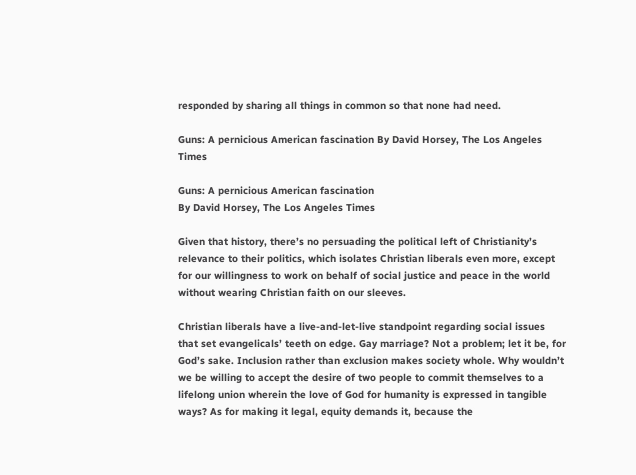responded by sharing all things in common so that none had need.

Guns: A pernicious American fascination By David Horsey, The Los Angeles Times

Guns: A pernicious American fascination
By David Horsey, The Los Angeles Times

Given that history, there’s no persuading the political left of Christianity’s relevance to their politics, which isolates Christian liberals even more, except for our willingness to work on behalf of social justice and peace in the world without wearing Christian faith on our sleeves.

Christian liberals have a live-and-let-live standpoint regarding social issues that set evangelicals’ teeth on edge. Gay marriage? Not a problem; let it be, for God’s sake. Inclusion rather than exclusion makes society whole. Why wouldn’t we be willing to accept the desire of two people to commit themselves to a lifelong union wherein the love of God for humanity is expressed in tangible ways? As for making it legal, equity demands it, because the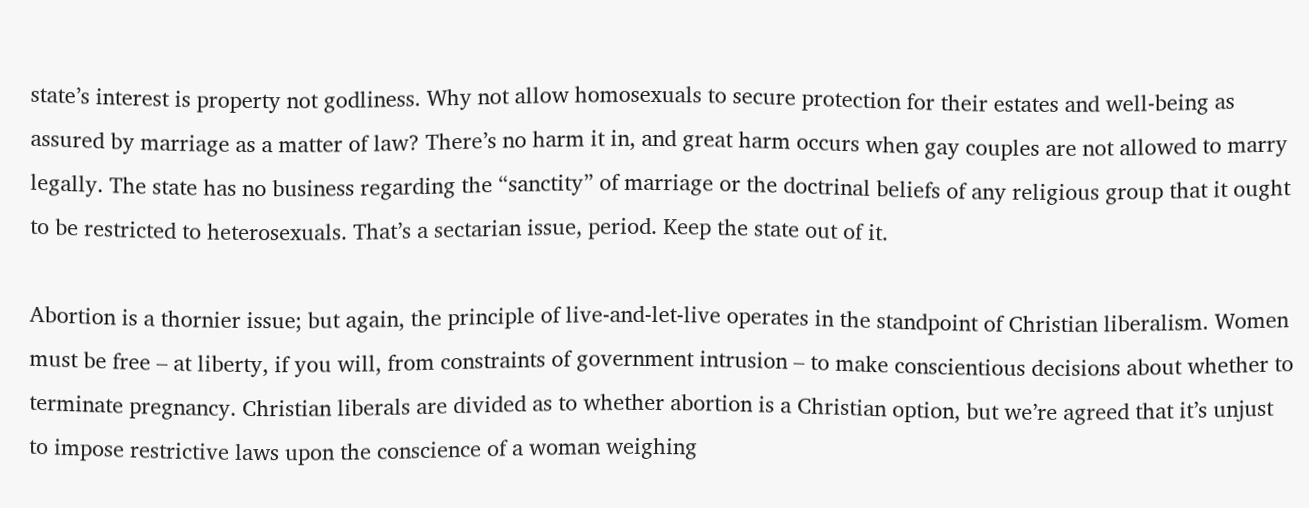state’s interest is property not godliness. Why not allow homosexuals to secure protection for their estates and well-being as assured by marriage as a matter of law? There’s no harm it in, and great harm occurs when gay couples are not allowed to marry legally. The state has no business regarding the “sanctity” of marriage or the doctrinal beliefs of any religious group that it ought to be restricted to heterosexuals. That’s a sectarian issue, period. Keep the state out of it.

Abortion is a thornier issue; but again, the principle of live-and-let-live operates in the standpoint of Christian liberalism. Women must be free – at liberty, if you will, from constraints of government intrusion – to make conscientious decisions about whether to terminate pregnancy. Christian liberals are divided as to whether abortion is a Christian option, but we’re agreed that it’s unjust to impose restrictive laws upon the conscience of a woman weighing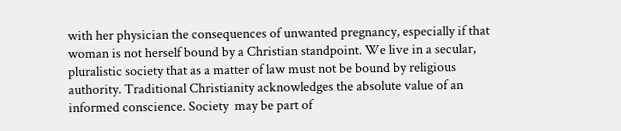with her physician the consequences of unwanted pregnancy, especially if that woman is not herself bound by a Christian standpoint. We live in a secular, pluralistic society that as a matter of law must not be bound by religious authority. Traditional Christianity acknowledges the absolute value of an informed conscience. Society  may be part of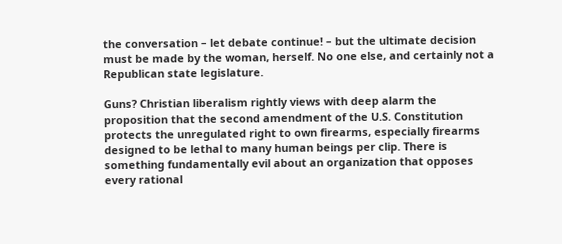the conversation – let debate continue! – but the ultimate decision must be made by the woman, herself. No one else, and certainly not a Republican state legislature.

Guns? Christian liberalism rightly views with deep alarm the proposition that the second amendment of the U.S. Constitution protects the unregulated right to own firearms, especially firearms designed to be lethal to many human beings per clip. There is something fundamentally evil about an organization that opposes every rational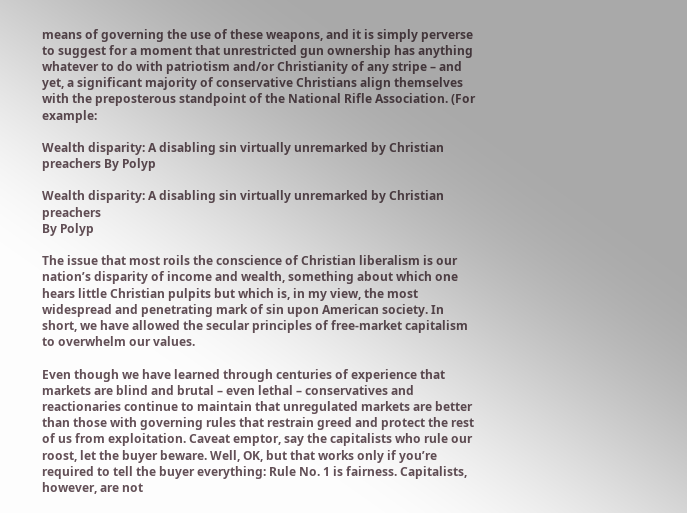means of governing the use of these weapons, and it is simply perverse to suggest for a moment that unrestricted gun ownership has anything whatever to do with patriotism and/or Christianity of any stripe – and yet, a significant majority of conservative Christians align themselves with the preposterous standpoint of the National Rifle Association. (For example:

Wealth disparity: A disabling sin virtually unremarked by Christian preachers By Polyp

Wealth disparity: A disabling sin virtually unremarked by Christian preachers
By Polyp

The issue that most roils the conscience of Christian liberalism is our nation’s disparity of income and wealth, something about which one hears little Christian pulpits but which is, in my view, the most widespread and penetrating mark of sin upon American society. In short, we have allowed the secular principles of free-market capitalism to overwhelm our values.

Even though we have learned through centuries of experience that markets are blind and brutal – even lethal – conservatives and reactionaries continue to maintain that unregulated markets are better than those with governing rules that restrain greed and protect the rest of us from exploitation. Caveat emptor, say the capitalists who rule our roost, let the buyer beware. Well, OK, but that works only if you’re required to tell the buyer everything: Rule No. 1 is fairness. Capitalists, however, are not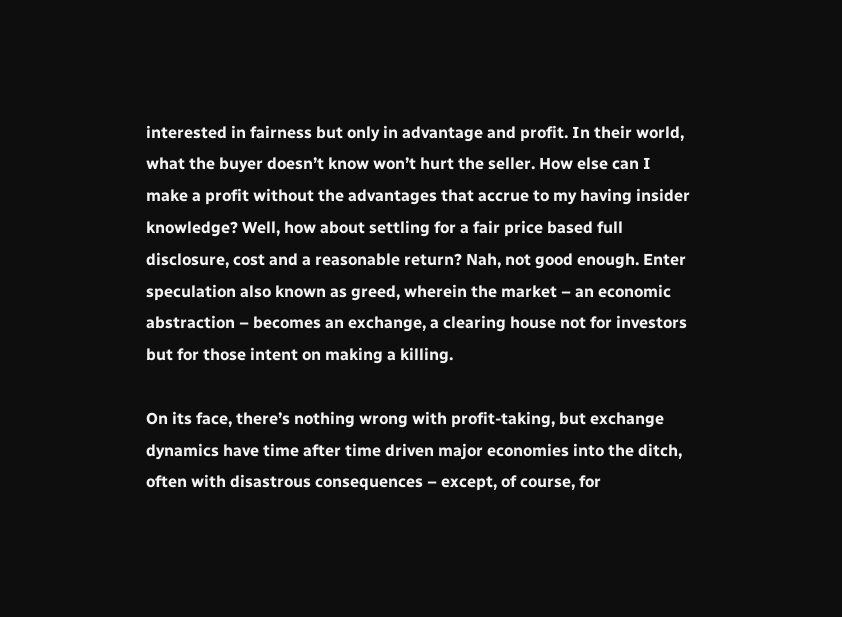interested in fairness but only in advantage and profit. In their world, what the buyer doesn’t know won’t hurt the seller. How else can I make a profit without the advantages that accrue to my having insider knowledge? Well, how about settling for a fair price based full disclosure, cost and a reasonable return? Nah, not good enough. Enter speculation also known as greed, wherein the market – an economic abstraction – becomes an exchange, a clearing house not for investors but for those intent on making a killing.

On its face, there’s nothing wrong with profit-taking, but exchange dynamics have time after time driven major economies into the ditch, often with disastrous consequences – except, of course, for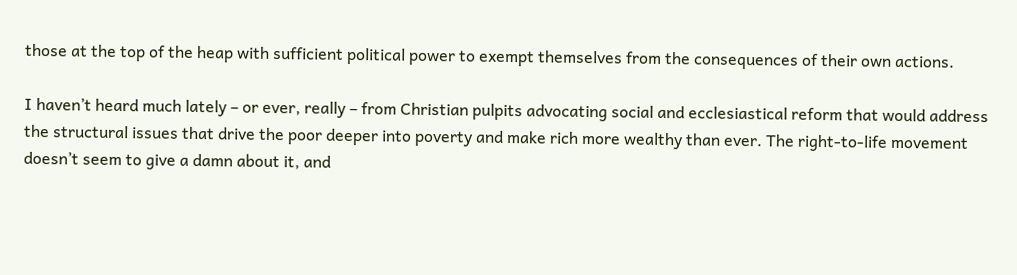those at the top of the heap with sufficient political power to exempt themselves from the consequences of their own actions.

I haven’t heard much lately – or ever, really – from Christian pulpits advocating social and ecclesiastical reform that would address the structural issues that drive the poor deeper into poverty and make rich more wealthy than ever. The right-to-life movement doesn’t seem to give a damn about it, and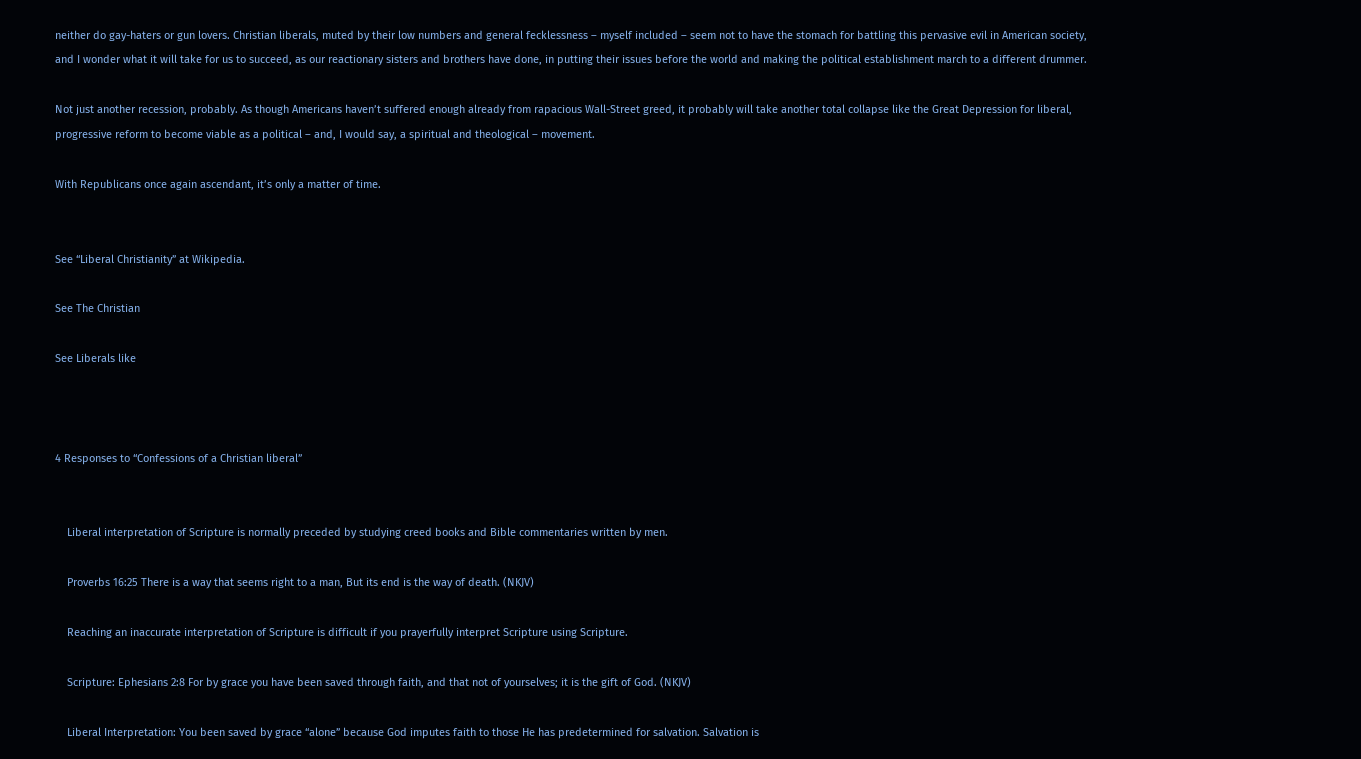neither do gay-haters or gun lovers. Christian liberals, muted by their low numbers and general fecklessness – myself included – seem not to have the stomach for battling this pervasive evil in American society, and I wonder what it will take for us to succeed, as our reactionary sisters and brothers have done, in putting their issues before the world and making the political establishment march to a different drummer.

Not just another recession, probably. As though Americans haven’t suffered enough already from rapacious Wall-Street greed, it probably will take another total collapse like the Great Depression for liberal, progressive reform to become viable as a political – and, I would say, a spiritual and theological – movement.

With Republicans once again ascendant, it’s only a matter of time.


See “Liberal Christianity” at Wikipedia.

See The Christian

See Liberals like



4 Responses to “Confessions of a Christian liberal”


    Liberal interpretation of Scripture is normally preceded by studying creed books and Bible commentaries written by men.

    Proverbs 16:25 There is a way that seems right to a man, But its end is the way of death. (NKJV)

    Reaching an inaccurate interpretation of Scripture is difficult if you prayerfully interpret Scripture using Scripture.

    Scripture: Ephesians 2:8 For by grace you have been saved through faith, and that not of yourselves; it is the gift of God. (NKJV)

    Liberal Interpretation: You been saved by grace “alone” because God imputes faith to those He has predetermined for salvation. Salvation is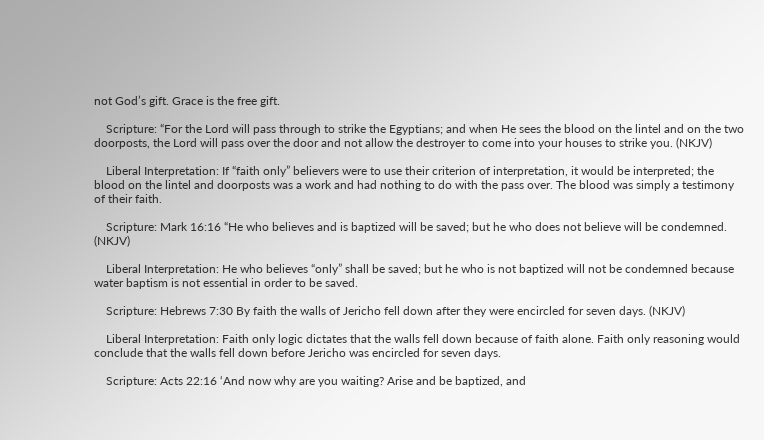not God’s gift. Grace is the free gift.

    Scripture: “For the Lord will pass through to strike the Egyptians; and when He sees the blood on the lintel and on the two doorposts, the Lord will pass over the door and not allow the destroyer to come into your houses to strike you. (NKJV)

    Liberal Interpretation: If “faith only” believers were to use their criterion of interpretation, it would be interpreted; the blood on the lintel and doorposts was a work and had nothing to do with the pass over. The blood was simply a testimony of their faith.

    Scripture: Mark 16:16 “He who believes and is baptized will be saved; but he who does not believe will be condemned. (NKJV)

    Liberal Interpretation: He who believes “only” shall be saved; but he who is not baptized will not be condemned because water baptism is not essential in order to be saved.

    Scripture: Hebrews 7:30 By faith the walls of Jericho fell down after they were encircled for seven days. (NKJV)

    Liberal Interpretation: Faith only logic dictates that the walls fell down because of faith alone. Faith only reasoning would conclude that the walls fell down before Jericho was encircled for seven days.

    Scripture: Acts 22:16 ‘And now why are you waiting? Arise and be baptized, and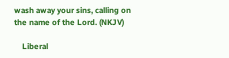wash away your sins, calling on the name of the Lord. (NKJV)

    Liberal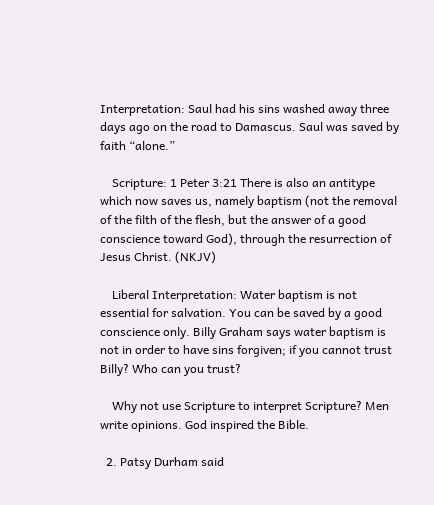Interpretation: Saul had his sins washed away three days ago on the road to Damascus. Saul was saved by faith “alone.”

    Scripture: 1 Peter 3:21 There is also an antitype which now saves us, namely baptism (not the removal of the filth of the flesh, but the answer of a good conscience toward God), through the resurrection of Jesus Christ. (NKJV)

    Liberal Interpretation: Water baptism is not essential for salvation. You can be saved by a good conscience only. Billy Graham says water baptism is not in order to have sins forgiven; if you cannot trust Billy? Who can you trust?

    Why not use Scripture to interpret Scripture? Men write opinions. God inspired the Bible.

  2. Patsy Durham said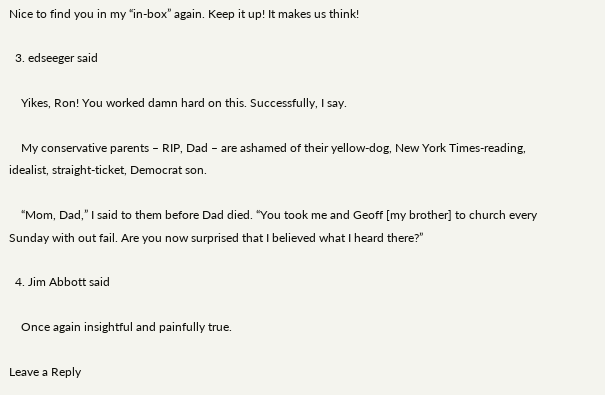Nice to find you in my “in-box” again. Keep it up! It makes us think!

  3. edseeger said

    Yikes, Ron! You worked damn hard on this. Successfully, I say.

    My conservative parents – RIP, Dad – are ashamed of their yellow-dog, New York Times-reading, idealist, straight-ticket, Democrat son.

    “Mom, Dad,” I said to them before Dad died. “You took me and Geoff [my brother] to church every Sunday with out fail. Are you now surprised that I believed what I heard there?”

  4. Jim Abbott said

    Once again insightful and painfully true.

Leave a Reply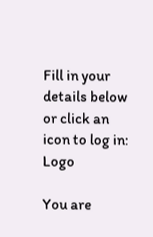Fill in your details below or click an icon to log in: Logo

You are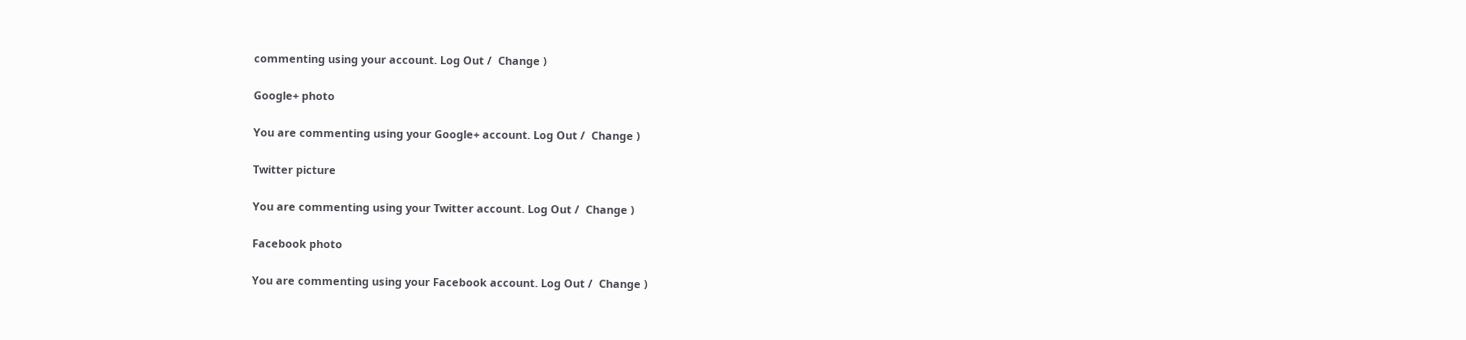commenting using your account. Log Out /  Change )

Google+ photo

You are commenting using your Google+ account. Log Out /  Change )

Twitter picture

You are commenting using your Twitter account. Log Out /  Change )

Facebook photo

You are commenting using your Facebook account. Log Out /  Change )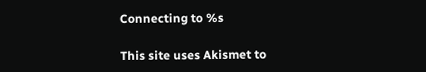Connecting to %s

This site uses Akismet to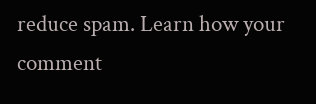reduce spam. Learn how your comment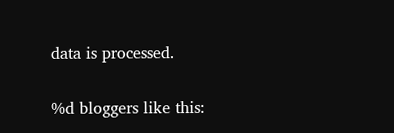data is processed.

%d bloggers like this: